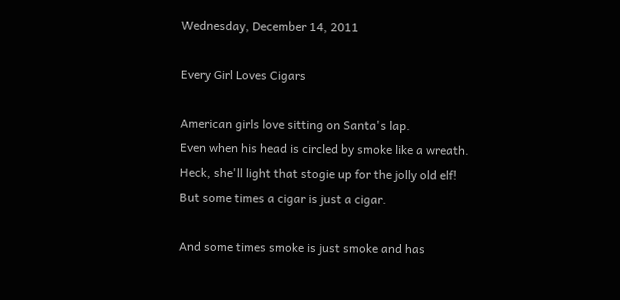Wednesday, December 14, 2011

Every Girl Loves Cigars

American girls love sitting on Santa's lap.
Even when his head is circled by smoke like a wreath.
Heck, she'll light that stogie up for the jolly old elf!
But some times a cigar is just a cigar.

And some times smoke is just smoke and has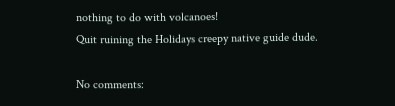nothing to do with volcanoes!
Quit ruining the Holidays creepy native guide dude.

No comments: